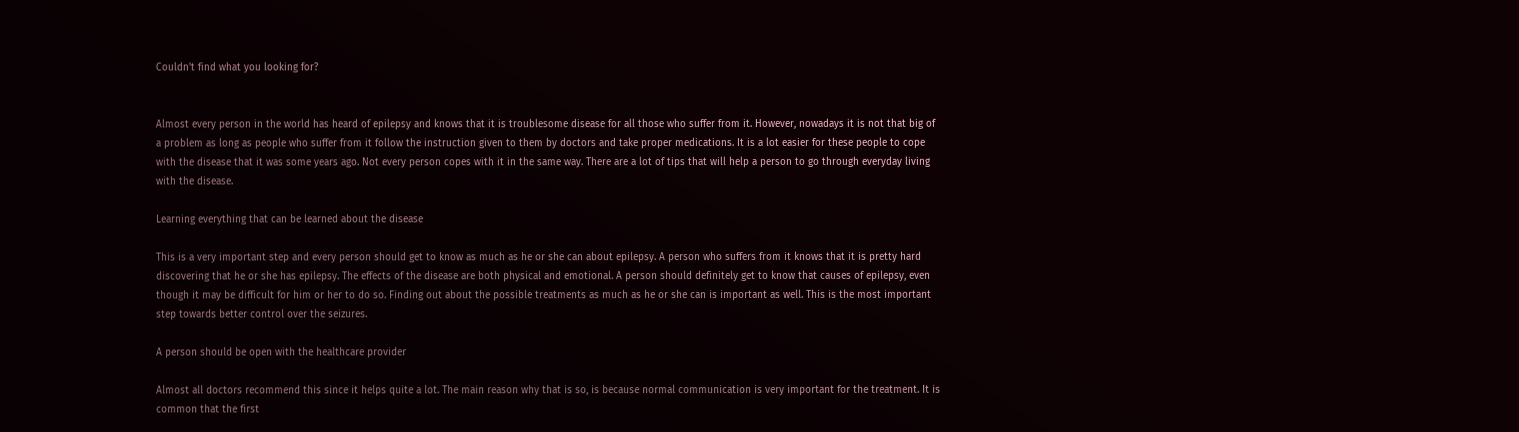Couldn't find what you looking for?


Almost every person in the world has heard of epilepsy and knows that it is troublesome disease for all those who suffer from it. However, nowadays it is not that big of a problem as long as people who suffer from it follow the instruction given to them by doctors and take proper medications. It is a lot easier for these people to cope with the disease that it was some years ago. Not every person copes with it in the same way. There are a lot of tips that will help a person to go through everyday living with the disease.

Learning everything that can be learned about the disease

This is a very important step and every person should get to know as much as he or she can about epilepsy. A person who suffers from it knows that it is pretty hard discovering that he or she has epilepsy. The effects of the disease are both physical and emotional. A person should definitely get to know that causes of epilepsy, even though it may be difficult for him or her to do so. Finding out about the possible treatments as much as he or she can is important as well. This is the most important step towards better control over the seizures.

A person should be open with the healthcare provider

Almost all doctors recommend this since it helps quite a lot. The main reason why that is so, is because normal communication is very important for the treatment. It is common that the first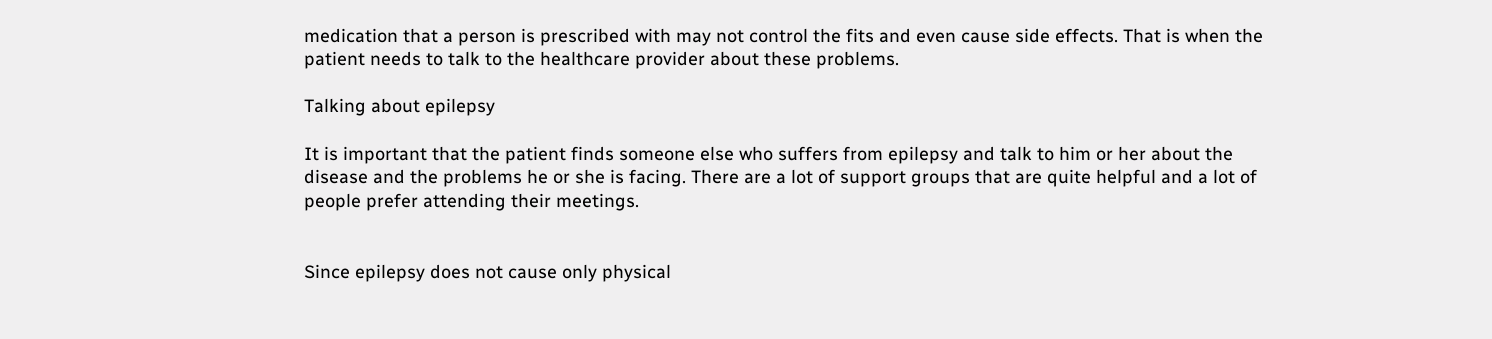medication that a person is prescribed with may not control the fits and even cause side effects. That is when the patient needs to talk to the healthcare provider about these problems.

Talking about epilepsy

It is important that the patient finds someone else who suffers from epilepsy and talk to him or her about the disease and the problems he or she is facing. There are a lot of support groups that are quite helpful and a lot of people prefer attending their meetings.


Since epilepsy does not cause only physical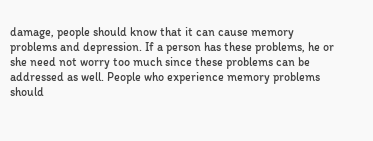damage, people should know that it can cause memory problems and depression. If a person has these problems, he or she need not worry too much since these problems can be addressed as well. People who experience memory problems should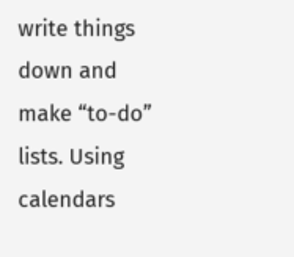write things down and make “to-do” lists. Using calendars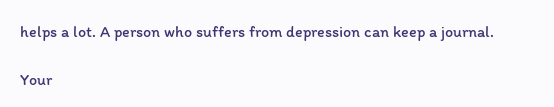helps a lot. A person who suffers from depression can keep a journal.

Your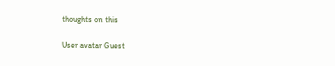thoughts on this

User avatar Guest